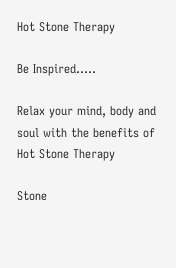Hot Stone Therapy

Be Inspired…..

Relax your mind, body and soul with the benefits of Hot Stone Therapy

Stone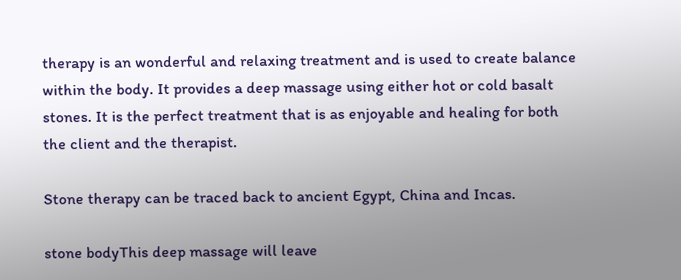therapy is an wonderful and relaxing treatment and is used to create balance within the body. It provides a deep massage using either hot or cold basalt stones. It is the perfect treatment that is as enjoyable and healing for both the client and the therapist.

Stone therapy can be traced back to ancient Egypt, China and Incas.

stone bodyThis deep massage will leave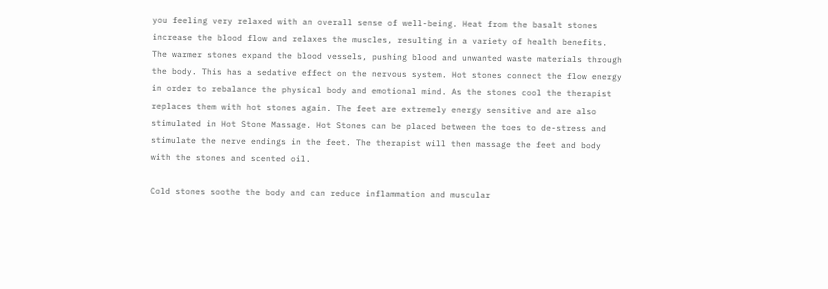you feeling very relaxed with an overall sense of well-being. Heat from the basalt stones increase the blood flow and relaxes the muscles, resulting in a variety of health benefits. The warmer stones expand the blood vessels, pushing blood and unwanted waste materials through the body. This has a sedative effect on the nervous system. Hot stones connect the flow energy in order to rebalance the physical body and emotional mind. As the stones cool the therapist replaces them with hot stones again. The feet are extremely energy sensitive and are also stimulated in Hot Stone Massage. Hot Stones can be placed between the toes to de-stress and stimulate the nerve endings in the feet. The therapist will then massage the feet and body with the stones and scented oil.

Cold stones soothe the body and can reduce inflammation and muscular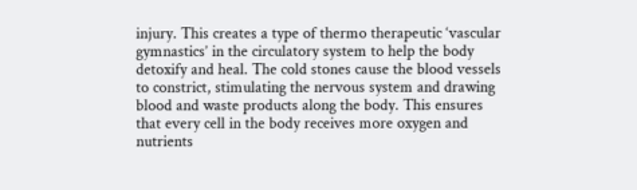injury. This creates a type of thermo therapeutic ‘vascular gymnastics’ in the circulatory system to help the body detoxify and heal. The cold stones cause the blood vessels to constrict, stimulating the nervous system and drawing blood and waste products along the body. This ensures that every cell in the body receives more oxygen and nutrients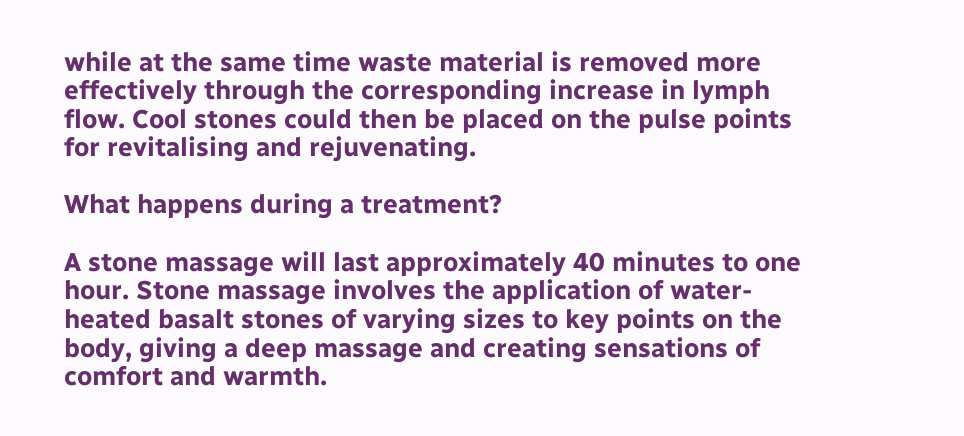while at the same time waste material is removed more effectively through the corresponding increase in lymph flow. Cool stones could then be placed on the pulse points for revitalising and rejuvenating.

What happens during a treatment?

A stone massage will last approximately 40 minutes to one hour. Stone massage involves the application of water-heated basalt stones of varying sizes to key points on the body, giving a deep massage and creating sensations of comfort and warmth.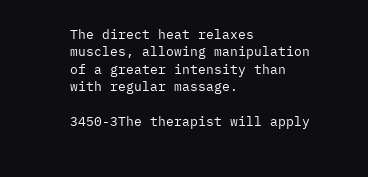The direct heat relaxes muscles, allowing manipulation of a greater intensity than with regular massage.

3450-3The therapist will apply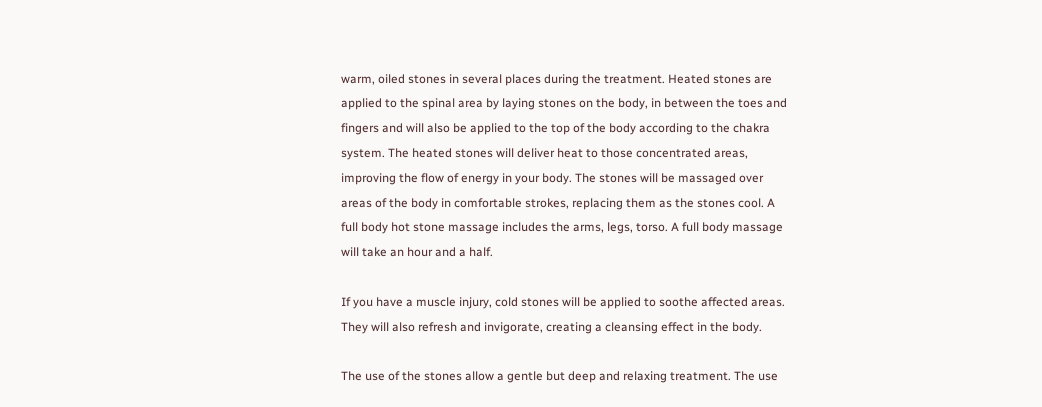warm, oiled stones in several places during the treatment. Heated stones are applied to the spinal area by laying stones on the body, in between the toes and fingers and will also be applied to the top of the body according to the chakra system. The heated stones will deliver heat to those concentrated areas, improving the flow of energy in your body. The stones will be massaged over areas of the body in comfortable strokes, replacing them as the stones cool. A full body hot stone massage includes the arms, legs, torso. A full body massage will take an hour and a half.

If you have a muscle injury, cold stones will be applied to soothe affected areas. They will also refresh and invigorate, creating a cleansing effect in the body.

The use of the stones allow a gentle but deep and relaxing treatment. The use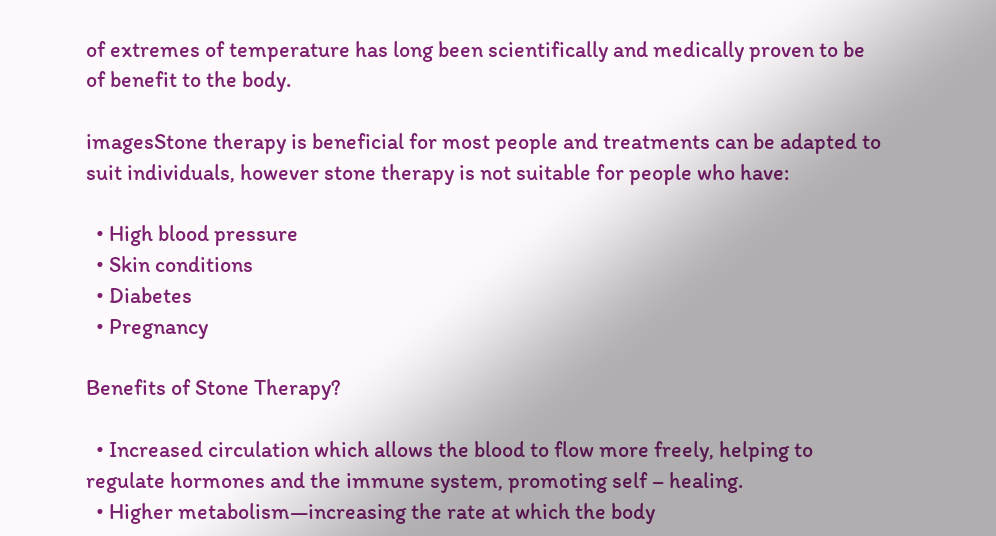of extremes of temperature has long been scientifically and medically proven to be of benefit to the body.

imagesStone therapy is beneficial for most people and treatments can be adapted to suit individuals, however stone therapy is not suitable for people who have:

  • High blood pressure
  • Skin conditions
  • Diabetes
  • Pregnancy

Benefits of Stone Therapy?

  • Increased circulation which allows the blood to flow more freely, helping to regulate hormones and the immune system, promoting self – healing.
  • Higher metabolism—increasing the rate at which the body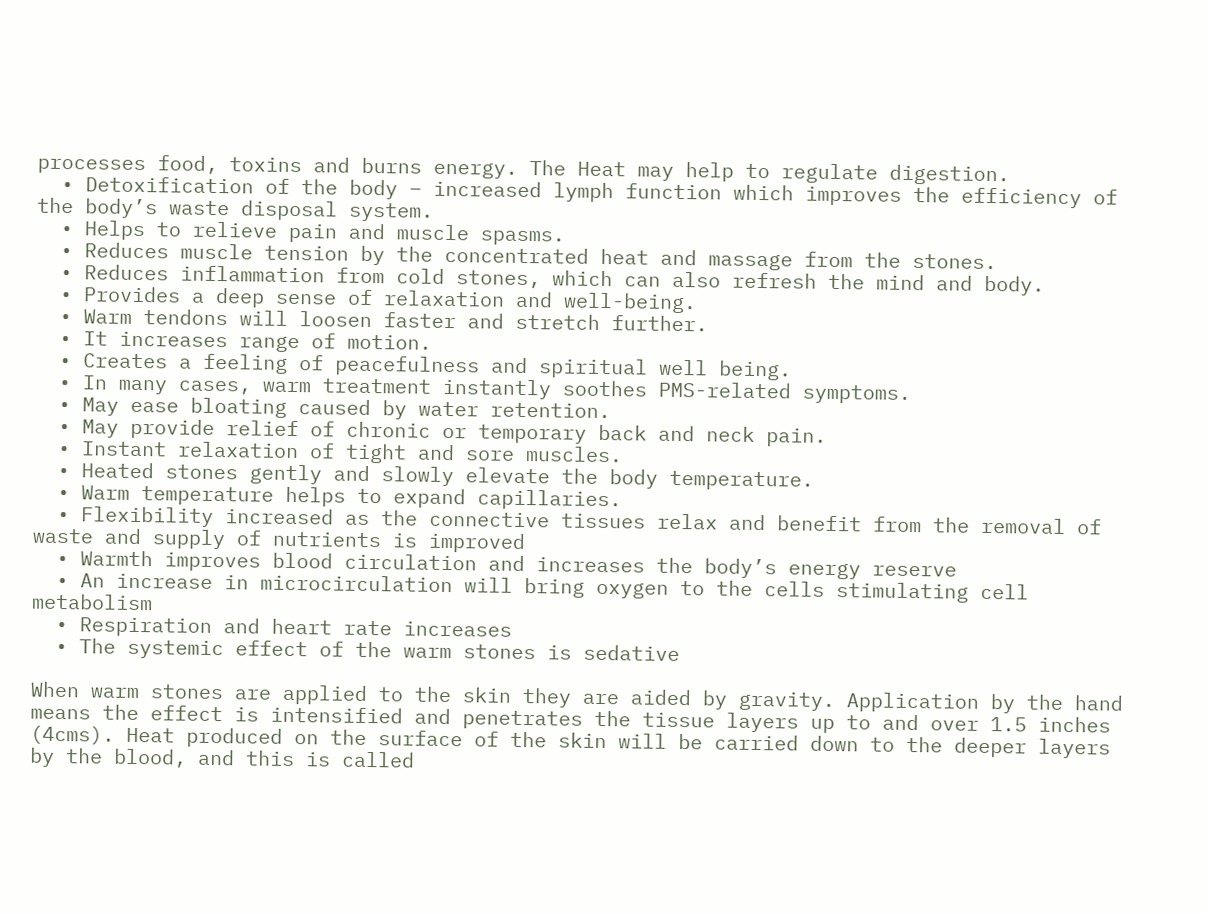processes food, toxins and burns energy. The Heat may help to regulate digestion.
  • Detoxification of the body – increased lymph function which improves the efficiency of the body’s waste disposal system.
  • Helps to relieve pain and muscle spasms.
  • Reduces muscle tension by the concentrated heat and massage from the stones.
  • Reduces inflammation from cold stones, which can also refresh the mind and body.
  • Provides a deep sense of relaxation and well-being.
  • Warm tendons will loosen faster and stretch further.
  • It increases range of motion.
  • Creates a feeling of peacefulness and spiritual well being.
  • In many cases, warm treatment instantly soothes PMS-related symptoms.
  • May ease bloating caused by water retention.
  • May provide relief of chronic or temporary back and neck pain.
  • Instant relaxation of tight and sore muscles.
  • Heated stones gently and slowly elevate the body temperature.
  • Warm temperature helps to expand capillaries.
  • Flexibility increased as the connective tissues relax and benefit from the removal of waste and supply of nutrients is improved
  • Warmth improves blood circulation and increases the body’s energy reserve
  • An increase in microcirculation will bring oxygen to the cells stimulating cell metabolism
  • Respiration and heart rate increases
  • The systemic effect of the warm stones is sedative

When warm stones are applied to the skin they are aided by gravity. Application by the hand means the effect is intensified and penetrates the tissue layers up to and over 1.5 inches (4cms). Heat produced on the surface of the skin will be carried down to the deeper layers by the blood, and this is called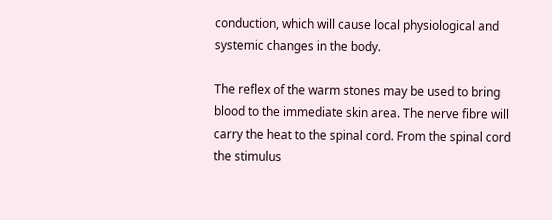conduction, which will cause local physiological and systemic changes in the body.

The reflex of the warm stones may be used to bring blood to the immediate skin area. The nerve fibre will carry the heat to the spinal cord. From the spinal cord the stimulus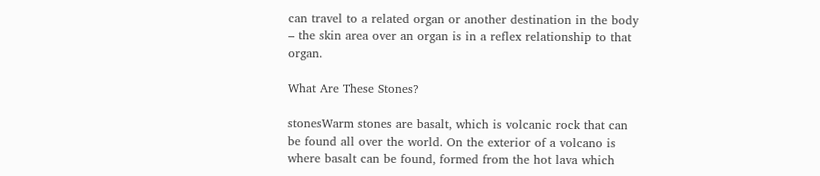can travel to a related organ or another destination in the body – the skin area over an organ is in a reflex relationship to that organ.

What Are These Stones?

stonesWarm stones are basalt, which is volcanic rock that can be found all over the world. On the exterior of a volcano is where basalt can be found, formed from the hot lava which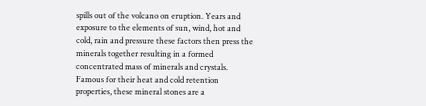spills out of the volcano on eruption. Years and exposure to the elements of sun, wind, hot and cold, rain and pressure these factors then press the minerals together resulting in a formed concentrated mass of minerals and crystals. Famous for their heat and cold retention properties, these mineral stones are a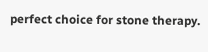perfect choice for stone therapy.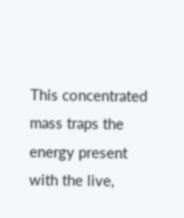This concentrated mass traps the energy present with the live,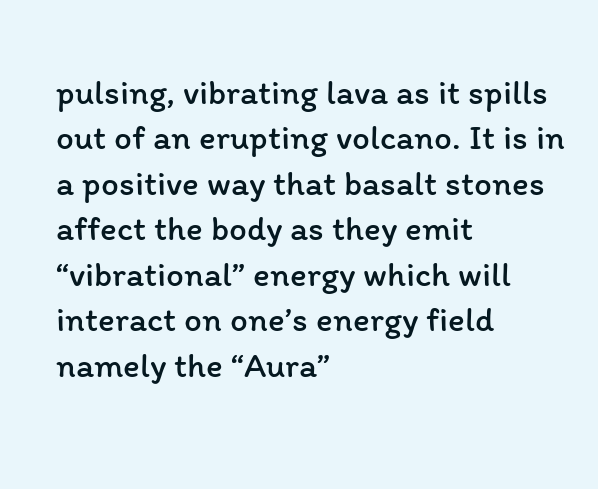pulsing, vibrating lava as it spills out of an erupting volcano. It is in a positive way that basalt stones affect the body as they emit “vibrational” energy which will interact on one’s energy field namely the “Aura”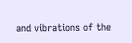and vibrations of the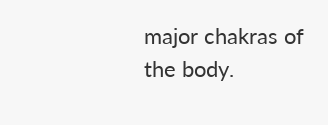major chakras of the body.